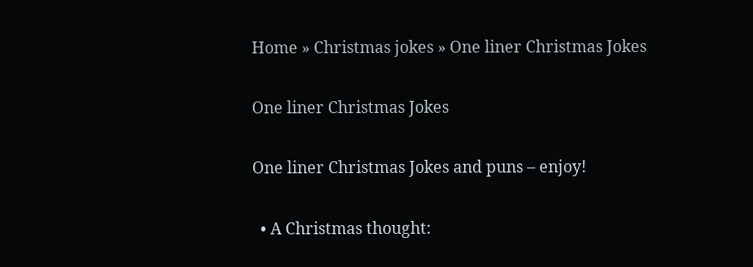Home » Christmas jokes » One liner Christmas Jokes

One liner Christmas Jokes

One liner Christmas Jokes and puns – enjoy!

  • A Christmas thought: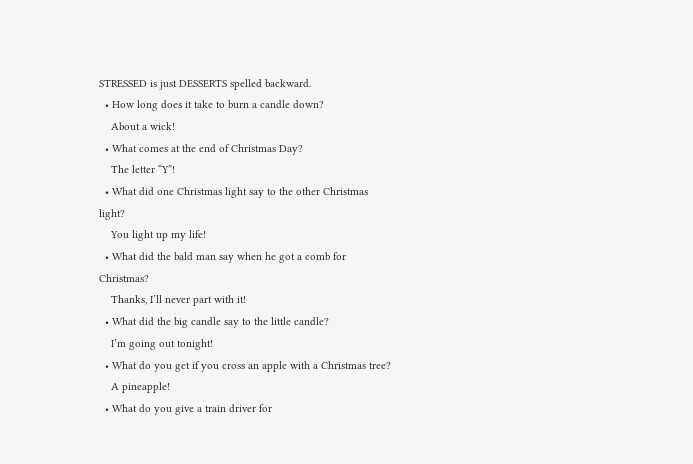STRESSED is just DESSERTS spelled backward.
  • How long does it take to burn a candle down?
    About a wick!
  • What comes at the end of Christmas Day?
    The letter “Y”!
  • What did one Christmas light say to the other Christmas light?
    You light up my life!
  • What did the bald man say when he got a comb for Christmas?
    Thanks, I’ll never part with it!
  • What did the big candle say to the little candle?
    I’m going out tonight!
  • What do you get if you cross an apple with a Christmas tree?
    A pineapple!
  • What do you give a train driver for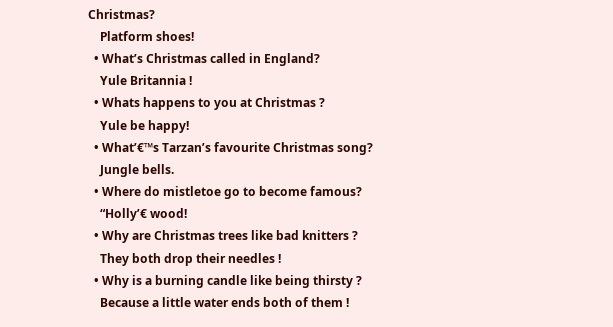Christmas?
    Platform shoes!
  • What’s Christmas called in England?
    Yule Britannia !
  • Whats happens to you at Christmas ?
    Yule be happy!
  • What’€™s Tarzan’s favourite Christmas song?
    Jungle bells.
  • Where do mistletoe go to become famous?
    “Holly’€ wood!
  • Why are Christmas trees like bad knitters ?
    They both drop their needles !
  • Why is a burning candle like being thirsty ?
    Because a little water ends both of them !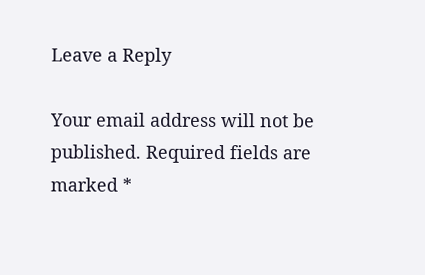Leave a Reply

Your email address will not be published. Required fields are marked *